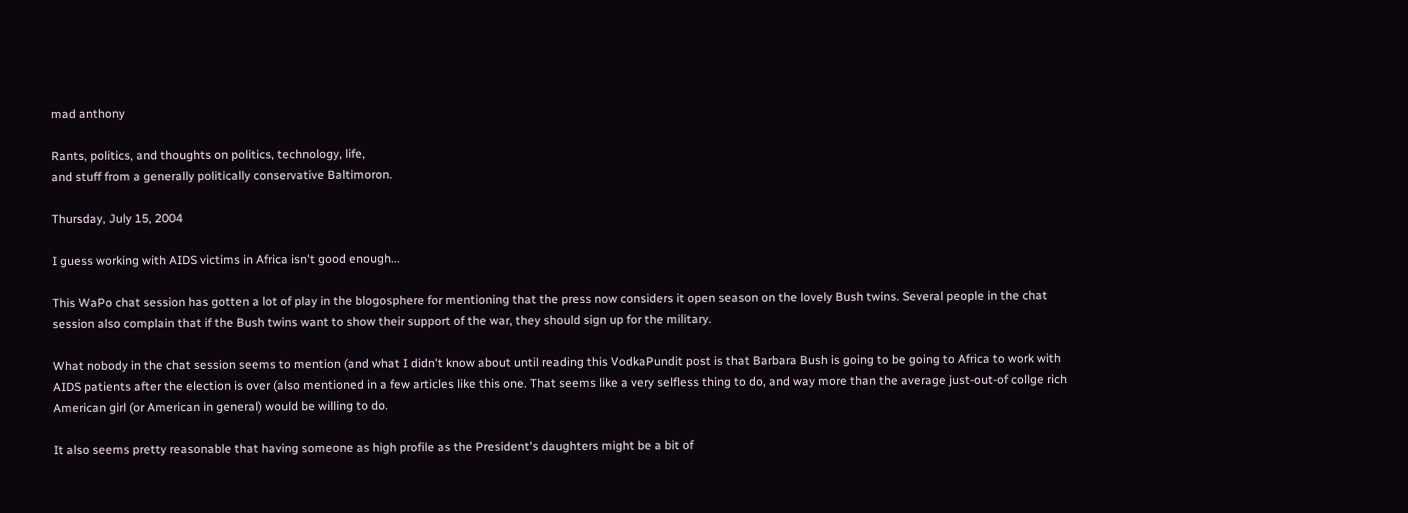mad anthony

Rants, politics, and thoughts on politics, technology, life,
and stuff from a generally politically conservative Baltimoron.

Thursday, July 15, 2004

I guess working with AIDS victims in Africa isn't good enough...

This WaPo chat session has gotten a lot of play in the blogosphere for mentioning that the press now considers it open season on the lovely Bush twins. Several people in the chat session also complain that if the Bush twins want to show their support of the war, they should sign up for the military.

What nobody in the chat session seems to mention (and what I didn't know about until reading this VodkaPundit post is that Barbara Bush is going to be going to Africa to work with AIDS patients after the election is over (also mentioned in a few articles like this one. That seems like a very selfless thing to do, and way more than the average just-out-of collge rich American girl (or American in general) would be willing to do.

It also seems pretty reasonable that having someone as high profile as the President's daughters might be a bit of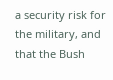a security risk for the military, and that the Bush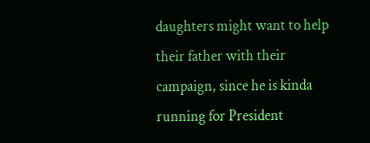daughters might want to help their father with their campaign, since he is kinda running for President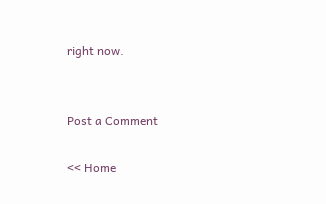right now.


Post a Comment

<< Home